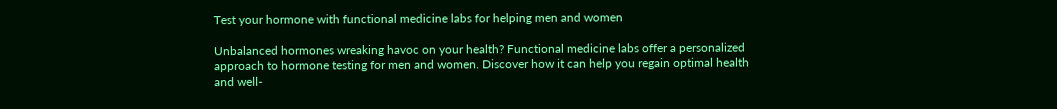Test your hormone with functional medicine labs for helping men and women

Unbalanced hormones wreaking havoc on your health? Functional medicine labs offer a personalized approach to hormone testing for men and women. Discover how it can help you regain optimal health and well-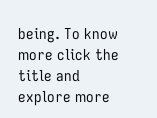being. To know more click the title and explore more